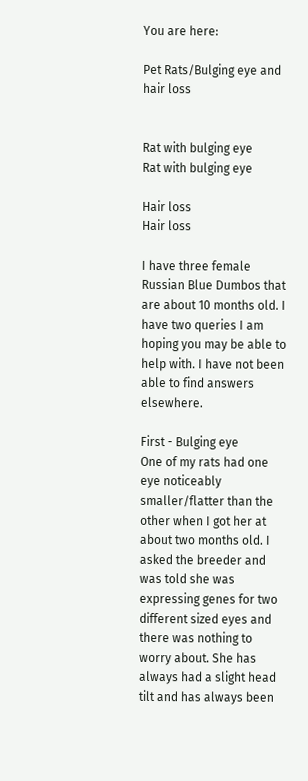You are here:

Pet Rats/Bulging eye and hair loss


Rat with bulging eye
Rat with bulging eye

Hair loss
Hair loss

I have three female Russian Blue Dumbos that are about 10 months old. I have two queries I am hoping you may be able to help with. I have not been able to find answers elsewhere.

First - Bulging eye
One of my rats had one eye noticeably smaller/flatter than the other when I got her at about two months old. I asked the breeder and was told she was expressing genes for two different sized eyes and there was nothing to worry about. She has always had a slight head tilt and has always been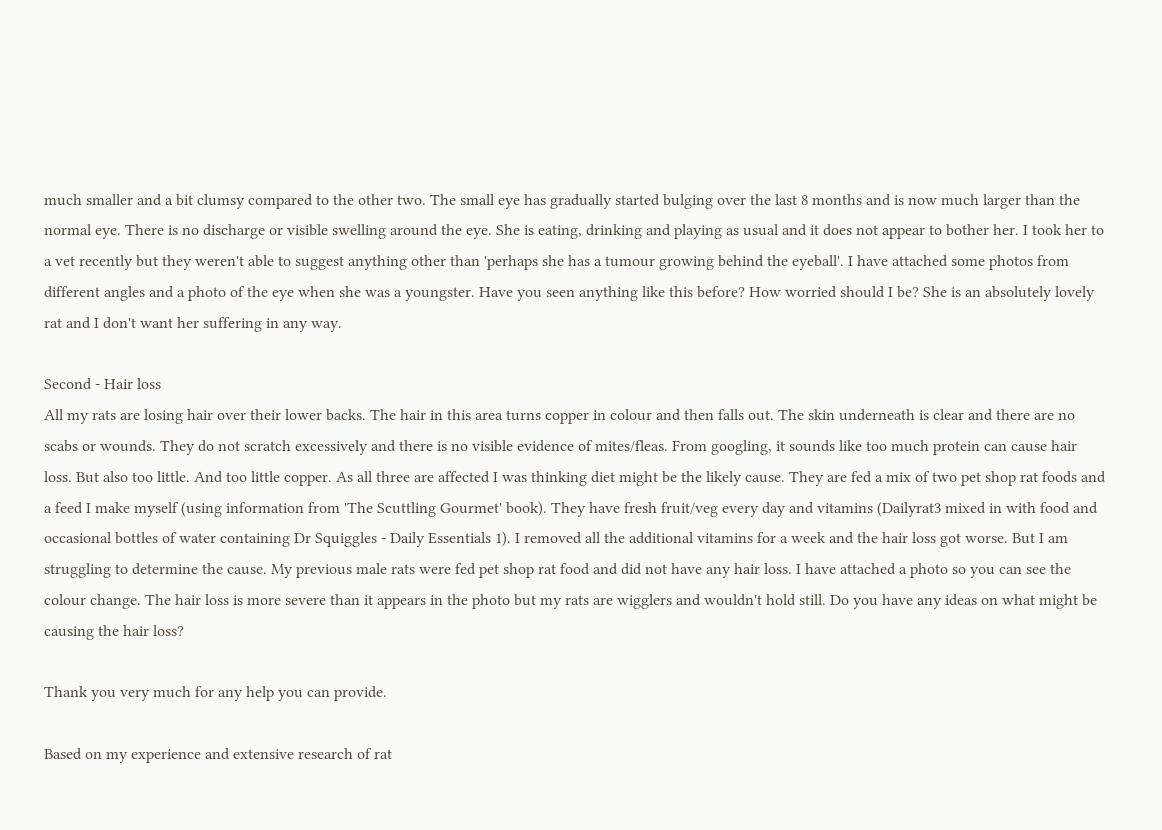much smaller and a bit clumsy compared to the other two. The small eye has gradually started bulging over the last 8 months and is now much larger than the normal eye. There is no discharge or visible swelling around the eye. She is eating, drinking and playing as usual and it does not appear to bother her. I took her to a vet recently but they weren't able to suggest anything other than 'perhaps she has a tumour growing behind the eyeball'. I have attached some photos from different angles and a photo of the eye when she was a youngster. Have you seen anything like this before? How worried should I be? She is an absolutely lovely rat and I don't want her suffering in any way.

Second - Hair loss
All my rats are losing hair over their lower backs. The hair in this area turns copper in colour and then falls out. The skin underneath is clear and there are no scabs or wounds. They do not scratch excessively and there is no visible evidence of mites/fleas. From googling, it sounds like too much protein can cause hair loss. But also too little. And too little copper. As all three are affected I was thinking diet might be the likely cause. They are fed a mix of two pet shop rat foods and a feed I make myself (using information from 'The Scuttling Gourmet' book). They have fresh fruit/veg every day and vitamins (Dailyrat3 mixed in with food and occasional bottles of water containing Dr Squiggles - Daily Essentials 1). I removed all the additional vitamins for a week and the hair loss got worse. But I am struggling to determine the cause. My previous male rats were fed pet shop rat food and did not have any hair loss. I have attached a photo so you can see the colour change. The hair loss is more severe than it appears in the photo but my rats are wigglers and wouldn't hold still. Do you have any ideas on what might be causing the hair loss?

Thank you very much for any help you can provide.

Based on my experience and extensive research of rat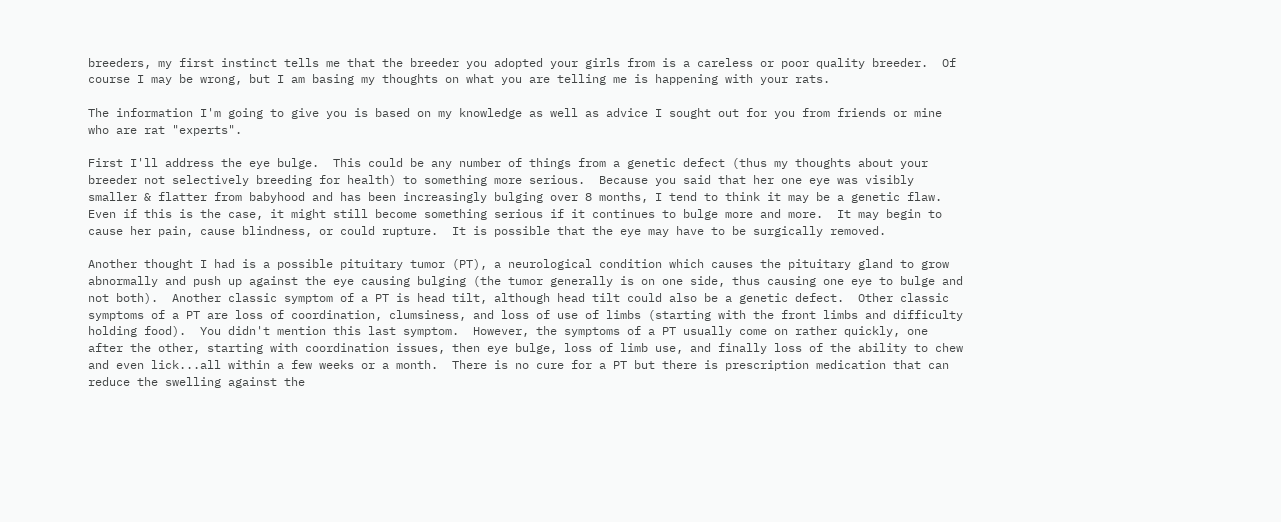breeders, my first instinct tells me that the breeder you adopted your girls from is a careless or poor quality breeder.  Of course I may be wrong, but I am basing my thoughts on what you are telling me is happening with your rats.

The information I'm going to give you is based on my knowledge as well as advice I sought out for you from friends or mine who are rat "experts".

First I'll address the eye bulge.  This could be any number of things from a genetic defect (thus my thoughts about your breeder not selectively breeding for health) to something more serious.  Because you said that her one eye was visibly smaller & flatter from babyhood and has been increasingly bulging over 8 months, I tend to think it may be a genetic flaw.  Even if this is the case, it might still become something serious if it continues to bulge more and more.  It may begin to cause her pain, cause blindness, or could rupture.  It is possible that the eye may have to be surgically removed.

Another thought I had is a possible pituitary tumor (PT), a neurological condition which causes the pituitary gland to grow abnormally and push up against the eye causing bulging (the tumor generally is on one side, thus causing one eye to bulge and not both).  Another classic symptom of a PT is head tilt, although head tilt could also be a genetic defect.  Other classic symptoms of a PT are loss of coordination, clumsiness, and loss of use of limbs (starting with the front limbs and difficulty holding food).  You didn't mention this last symptom.  However, the symptoms of a PT usually come on rather quickly, one after the other, starting with coordination issues, then eye bulge, loss of limb use, and finally loss of the ability to chew and even lick...all within a few weeks or a month.  There is no cure for a PT but there is prescription medication that can reduce the swelling against the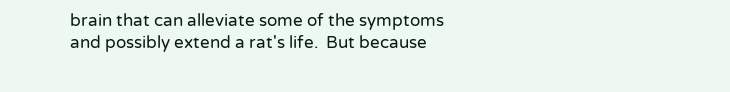brain that can alleviate some of the symptoms and possibly extend a rat's life.  But because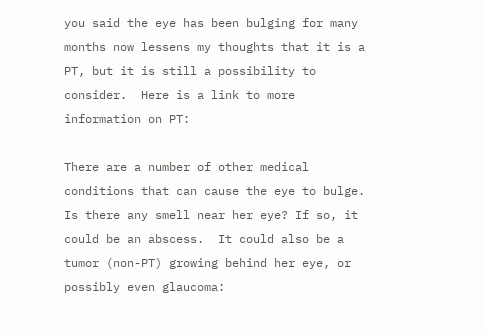you said the eye has been bulging for many months now lessens my thoughts that it is a PT, but it is still a possibility to consider.  Here is a link to more information on PT:

There are a number of other medical conditions that can cause the eye to bulge.  Is there any smell near her eye? If so, it could be an abscess.  It could also be a tumor (non-PT) growing behind her eye, or possibly even glaucoma: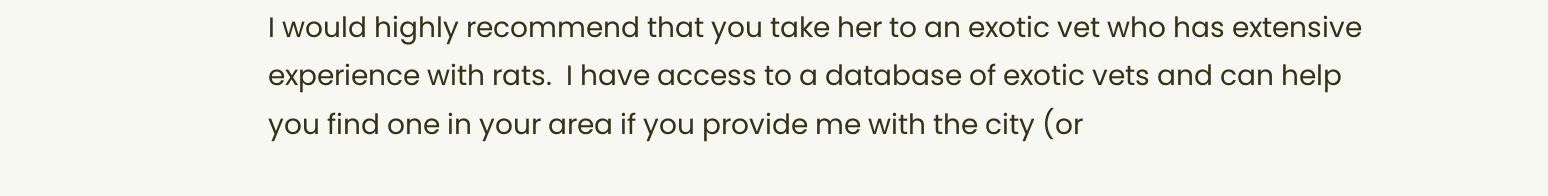I would highly recommend that you take her to an exotic vet who has extensive experience with rats.  I have access to a database of exotic vets and can help you find one in your area if you provide me with the city (or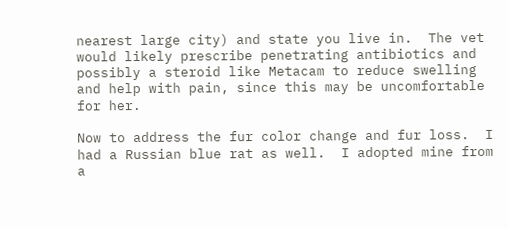nearest large city) and state you live in.  The vet would likely prescribe penetrating antibiotics and possibly a steroid like Metacam to reduce swelling and help with pain, since this may be uncomfortable for her.

Now to address the fur color change and fur loss.  I had a Russian blue rat as well.  I adopted mine from a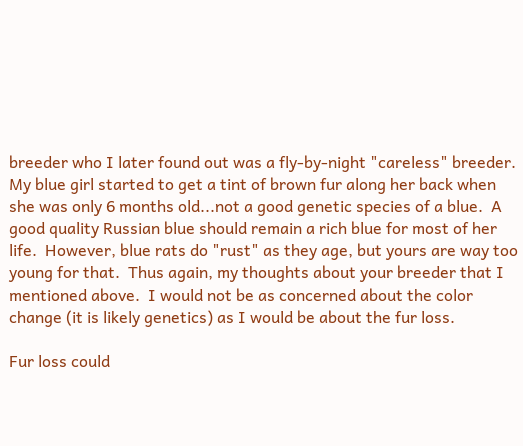breeder who I later found out was a fly-by-night "careless" breeder.  My blue girl started to get a tint of brown fur along her back when she was only 6 months old...not a good genetic species of a blue.  A good quality Russian blue should remain a rich blue for most of her life.  However, blue rats do "rust" as they age, but yours are way too young for that.  Thus again, my thoughts about your breeder that I mentioned above.  I would not be as concerned about the color change (it is likely genetics) as I would be about the fur loss.

Fur loss could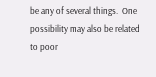be any of several things.  One possibility may also be related to poor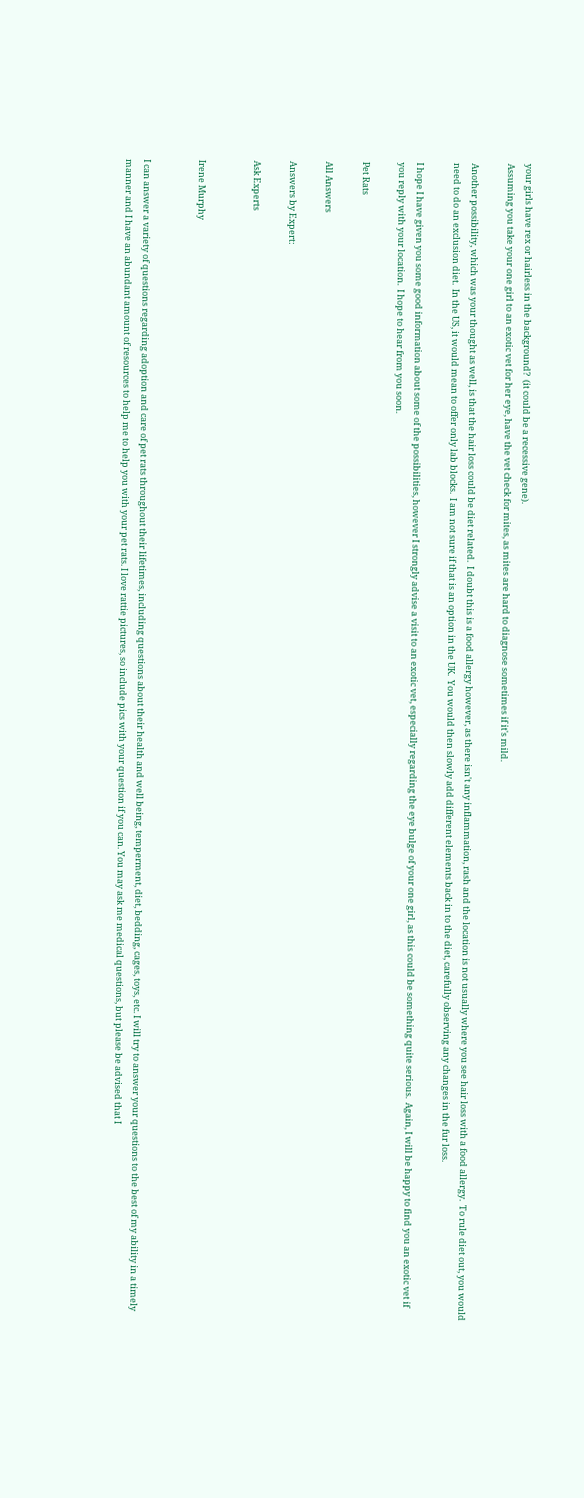your girls have rex or hairless in the background?  (it could be a recessive gene).
Assuming you take your one girl to an exotic vet for her eye, have the vet check for mites, as mites are hard to diagnose sometimes if it's mild.

Another possibility, which was your thought as well, is that the hair loss could be diet related.  I doubt this is a food allergy however, as there isn't any inflammation, rash and the location is not usually where you see hair loss with a food allergy.  To rule diet out, you would need to do an exclusion diet.  In the US, it would mean to offer only lab blocks.  I am not sure if that is an option in the UK.  You would then slowly add different elements back in to the diet, carefully observing any changes in the fur loss.

I hope I have given you some good information about some of the possibilities, however I strongly advise a visit to an exotic vet, especially regarding the eye bulge of your one girl, as this could be something quite serious.  Again, I will be happy to find you an exotic vet if you reply with your location.  I hope to hear from you soon.

Pet Rats

All Answers

Answers by Expert:

Ask Experts


Irene Murphy


I can answer a variety of questions regarding adoption and care of pet rats throughout their lifetimes, including questions about their health and well being, temperment, diet, bedding, cages, toys, etc. I will try to answer your questions to the best of my ability in a timely manner and I have an abundant amount of resources to help me to help you with your pet rats. I love rattie pictures, so include pics with your question if you can. You may ask me medical questions, but please be advised that I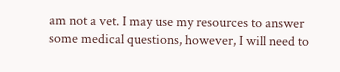am not a vet. I may use my resources to answer some medical questions, however, I will need to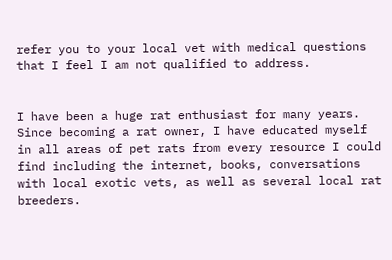refer you to your local vet with medical questions that I feel I am not qualified to address.


I have been a huge rat enthusiast for many years. Since becoming a rat owner, I have educated myself in all areas of pet rats from every resource I could find including the internet, books, conversations with local exotic vets, as well as several local rat breeders.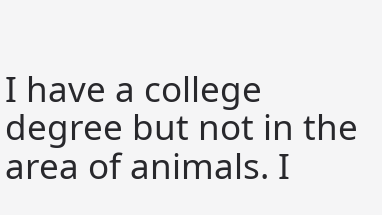I have a college degree but not in the area of animals. I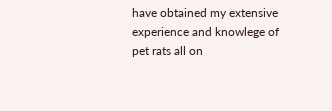have obtained my extensive experience and knowlege of pet rats all on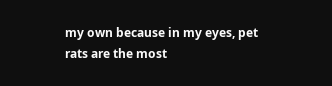my own because in my eyes, pet rats are the most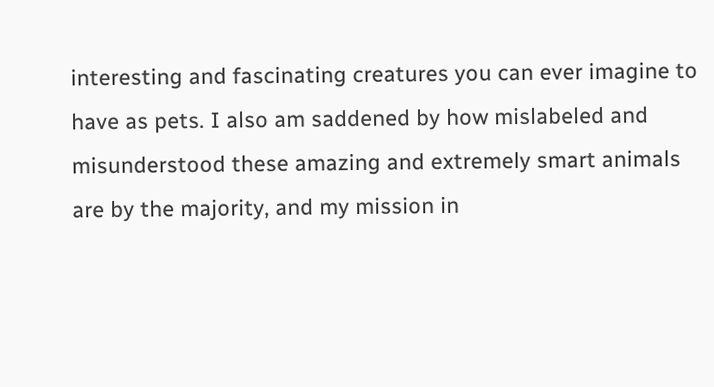interesting and fascinating creatures you can ever imagine to have as pets. I also am saddened by how mislabeled and misunderstood these amazing and extremely smart animals are by the majority, and my mission in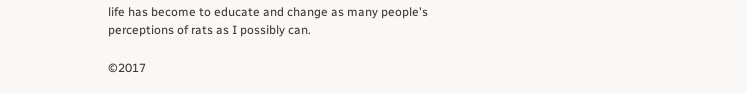life has become to educate and change as many people's perceptions of rats as I possibly can.

©2017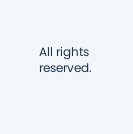All rights reserved.